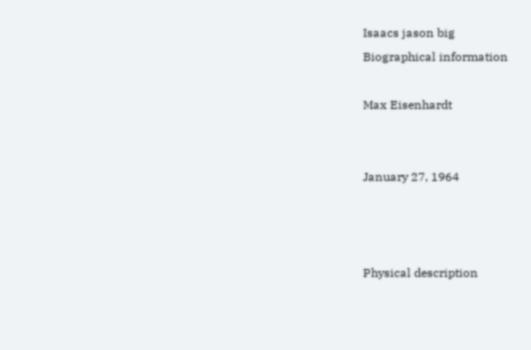Isaacs jason big
Biographical information

Max Eisenhardt


January 27, 1964



Physical description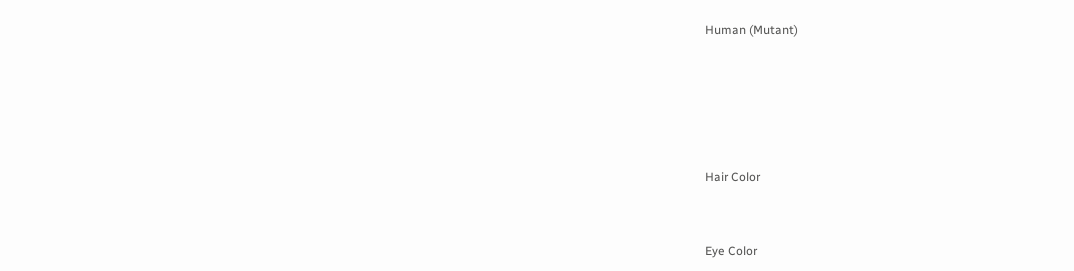Human (Mutant)





Hair Color


Eye Color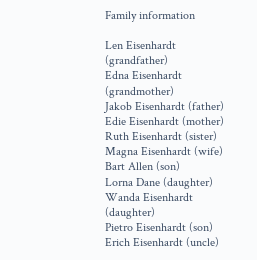Family information

Len Eisenhardt (grandfather)
Edna Eisenhardt (grandmother)
Jakob Eisenhardt (father)
Edie Eisenhardt (mother)
Ruth Eisenhardt (sister)
Magna Eisenhardt (wife)
Bart Allen (son)
Lorna Dane (daughter)
Wanda Eisenhardt (daughter)
Pietro Eisenhardt (son)
Erich Eisenhardt (uncle)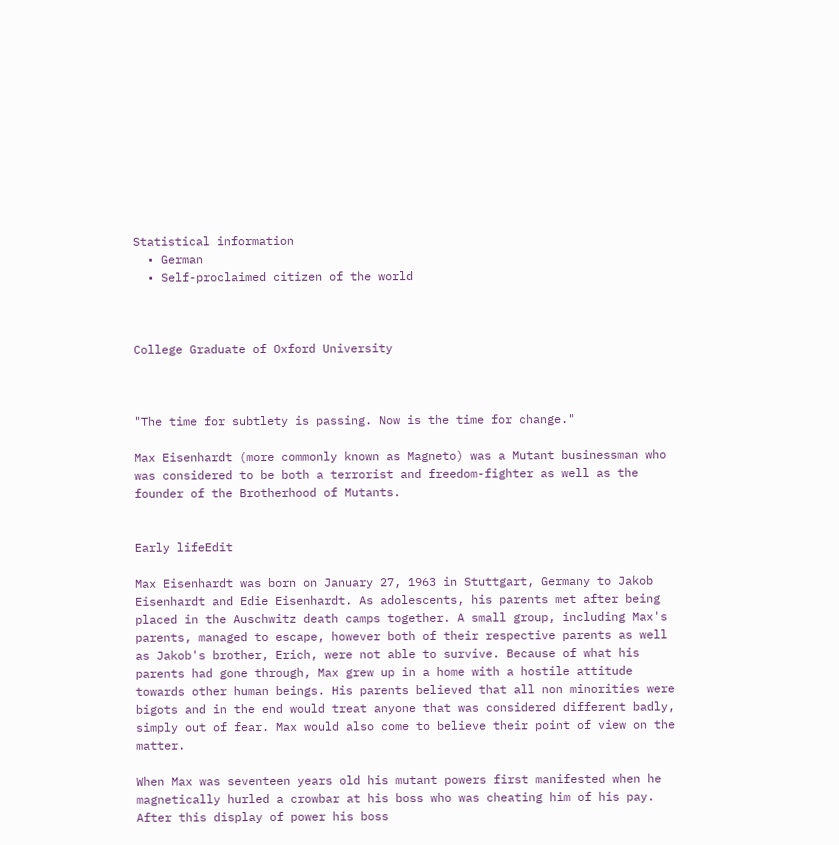Statistical information
  • German
  • Self-proclaimed citizen of the world



College Graduate of Oxford University



"The time for subtlety is passing. Now is the time for change."

Max Eisenhardt (more commonly known as Magneto) was a Mutant businessman who was considered to be both a terrorist and freedom-fighter as well as the founder of the Brotherhood of Mutants.


Early lifeEdit

Max Eisenhardt was born on January 27, 1963 in Stuttgart, Germany to Jakob Eisenhardt and Edie Eisenhardt. As adolescents, his parents met after being placed in the Auschwitz death camps together. A small group, including Max's parents, managed to escape, however both of their respective parents as well as Jakob's brother, Erich, were not able to survive. Because of what his parents had gone through, Max grew up in a home with a hostile attitude towards other human beings. His parents believed that all non minorities were bigots and in the end would treat anyone that was considered different badly, simply out of fear. Max would also come to believe their point of view on the matter.

When Max was seventeen years old his mutant powers first manifested when he magnetically hurled a crowbar at his boss who was cheating him of his pay. After this display of power his boss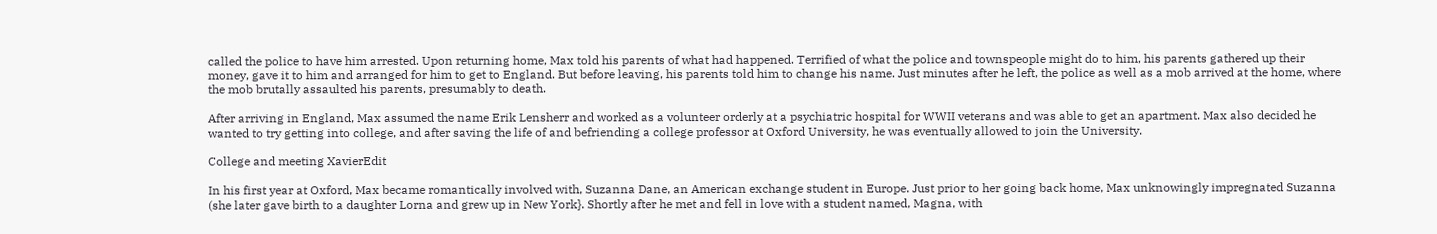called the police to have him arrested. Upon returning home, Max told his parents of what had happened. Terrified of what the police and townspeople might do to him, his parents gathered up their money, gave it to him and arranged for him to get to England. But before leaving, his parents told him to change his name. Just minutes after he left, the police as well as a mob arrived at the home, where the mob brutally assaulted his parents, presumably to death.

After arriving in England, Max assumed the name Erik Lensherr and worked as a volunteer orderly at a psychiatric hospital for WWII veterans and was able to get an apartment. Max also decided he wanted to try getting into college, and after saving the life of and befriending a college professor at Oxford University, he was eventually allowed to join the University.

College and meeting XavierEdit

In his first year at Oxford, Max became romantically involved with, Suzanna Dane, an American exchange student in Europe. Just prior to her going back home, Max unknowingly impregnated Suzanna (she later gave birth to a daughter Lorna and grew up in New York}. Shortly after he met and fell in love with a student named, Magna, with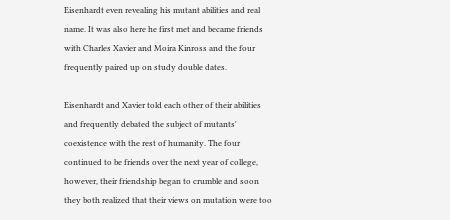Eisenhardt even revealing his mutant abilities and real name. It was also here he first met and became friends with Charles Xavier and Moira Kinross and the four frequently paired up on study double dates.

Eisenhardt and Xavier told each other of their abilities and frequently debated the subject of mutants' coexistence with the rest of humanity. The four continued to be friends over the next year of college, however, their friendship began to crumble and soon they both realized that their views on mutation were too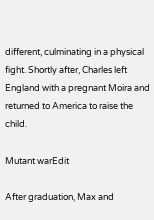different, culminating in a physical fight. Shortly after, Charles left England with a pregnant Moira and returned to America to raise the child.

Mutant warEdit

After graduation, Max and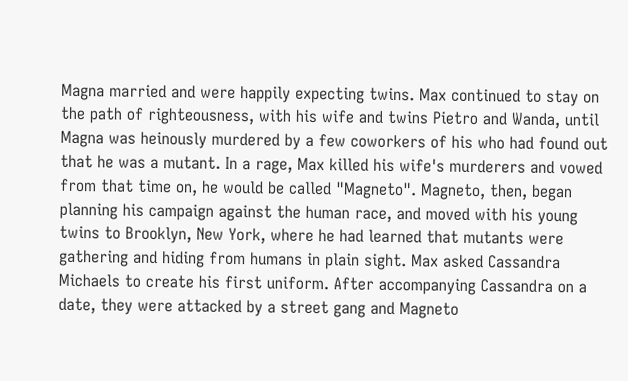Magna married and were happily expecting twins. Max continued to stay on the path of righteousness, with his wife and twins Pietro and Wanda, until Magna was heinously murdered by a few coworkers of his who had found out that he was a mutant. In a rage, Max killed his wife's murderers and vowed from that time on, he would be called "Magneto". Magneto, then, began planning his campaign against the human race, and moved with his young twins to Brooklyn, New York, where he had learned that mutants were gathering and hiding from humans in plain sight. Max asked Cassandra Michaels to create his first uniform. After accompanying Cassandra on a date, they were attacked by a street gang and Magneto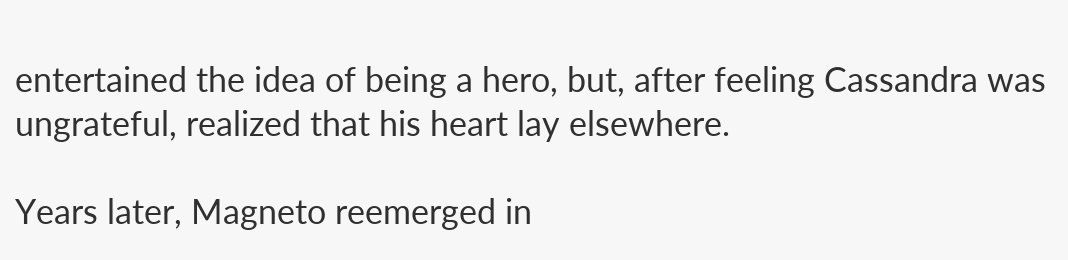entertained the idea of being a hero, but, after feeling Cassandra was ungrateful, realized that his heart lay elsewhere.

Years later, Magneto reemerged in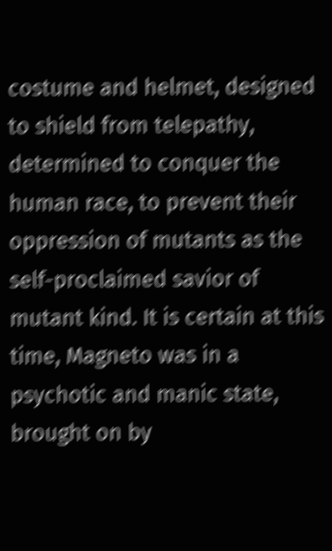costume and helmet, designed to shield from telepathy, determined to conquer the human race, to prevent their oppression of mutants as the self-proclaimed savior of mutant kind. It is certain at this time, Magneto was in a psychotic and manic state, brought on by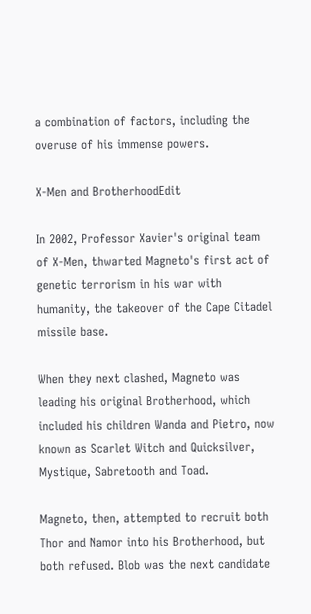a combination of factors, including the overuse of his immense powers.

X-Men and BrotherhoodEdit

In 2002, Professor Xavier's original team of X-Men, thwarted Magneto's first act of genetic terrorism in his war with humanity, the takeover of the Cape Citadel missile base.

When they next clashed, Magneto was leading his original Brotherhood, which included his children Wanda and Pietro, now known as Scarlet Witch and Quicksilver, Mystique, Sabretooth and Toad.

Magneto, then, attempted to recruit both Thor and Namor into his Brotherhood, but both refused. Blob was the next candidate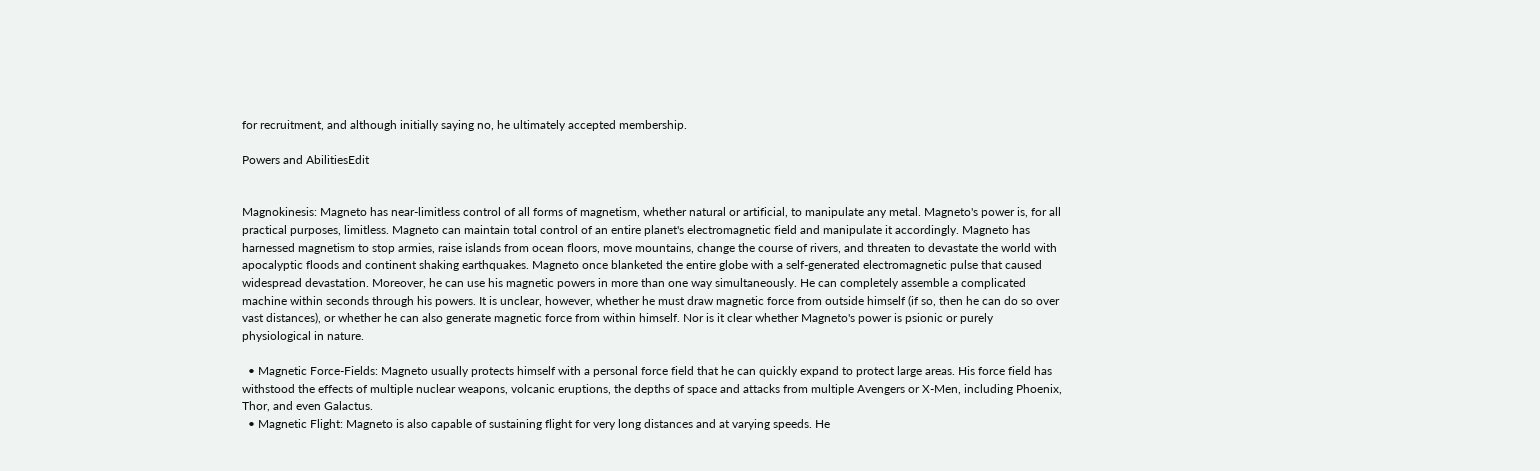for recruitment, and although initially saying no, he ultimately accepted membership.

Powers and AbilitiesEdit


Magnokinesis: Magneto has near-limitless control of all forms of magnetism, whether natural or artificial, to manipulate any metal. Magneto's power is, for all practical purposes, limitless. Magneto can maintain total control of an entire planet's electromagnetic field and manipulate it accordingly. Magneto has harnessed magnetism to stop armies, raise islands from ocean floors, move mountains, change the course of rivers, and threaten to devastate the world with apocalyptic floods and continent shaking earthquakes. Magneto once blanketed the entire globe with a self-generated electromagnetic pulse that caused widespread devastation. Moreover, he can use his magnetic powers in more than one way simultaneously. He can completely assemble a complicated machine within seconds through his powers. It is unclear, however, whether he must draw magnetic force from outside himself (if so, then he can do so over vast distances), or whether he can also generate magnetic force from within himself. Nor is it clear whether Magneto's power is psionic or purely physiological in nature.

  • Magnetic Force-Fields: Magneto usually protects himself with a personal force field that he can quickly expand to protect large areas. His force field has withstood the effects of multiple nuclear weapons, volcanic eruptions, the depths of space and attacks from multiple Avengers or X-Men, including Phoenix, Thor, and even Galactus.
  • Magnetic Flight: Magneto is also capable of sustaining flight for very long distances and at varying speeds. He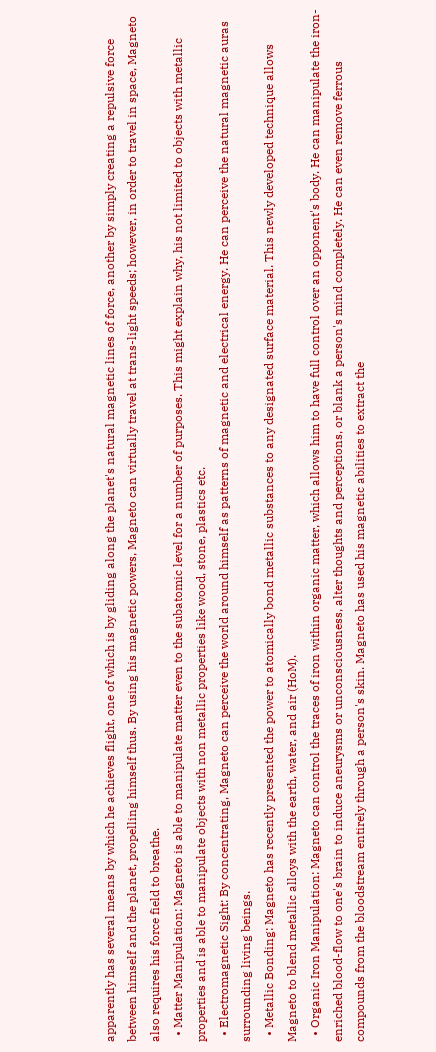apparently has several means by which he achieves flight, one of which is by gliding along the planet's natural magnetic lines of force, another by simply creating a repulsive force between himself and the planet, propelling himself thus. By using his magnetic powers, Magneto can virtually travel at trans-light speeds; however, in order to travel in space, Magneto also requires his force field to breathe.
  • Matter Manipulation: Magneto is able to manipulate matter even to the subatomic level for a number of purposes. This might explain why, his not limited to objects with metallic properties and is able to manipulate objects with non metallic properties like wood, stone, plastics etc.
  • Electromagnetic Sight: By concentrating, Magneto can perceive the world around himself as patterns of magnetic and electrical energy. He can perceive the natural magnetic auras surrounding living beings.
  • Metallic Bonding: Magneto has recently presented the power to atomically bond metallic substances to any designated surface material. This newly developed technique allows Magneto to blend metallic alloys with the earth, water, and air (HoM).
  • Organic Iron Manipulation: Magneto can control the traces of iron within organic matter, which allows him to have full control over an opponent's body. He can manipulate the iron-enriched blood-flow to one's brain to induce aneurysms or unconsciousness, alter thoughts and perceptions, or blank a person's mind completely. He can even remove ferrous compounds from the bloodstream entirely through a person's skin. Magneto has used his magnetic abilities to extract the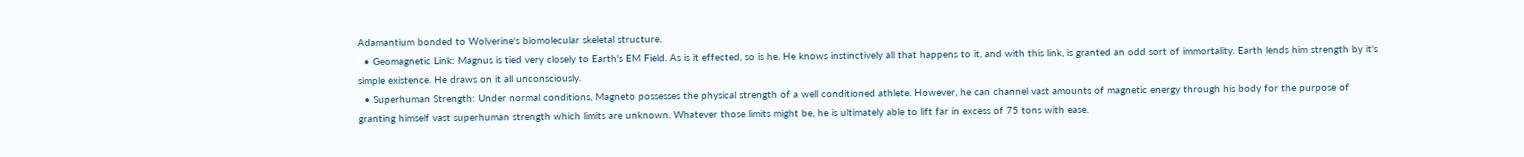Adamantium bonded to Wolverine's biomolecular skeletal structure.
  • Geomagnetic Link: Magnus is tied very closely to Earth's EM Field. As is it effected, so is he. He knows instinctively all that happens to it, and with this link, is granted an odd sort of immortality. Earth lends him strength by it's simple existence. He draws on it all unconsciously.
  • Superhuman Strength: Under normal conditions, Magneto possesses the physical strength of a well conditioned athlete. However, he can channel vast amounts of magnetic energy through his body for the purpose of granting himself vast superhuman strength which limits are unknown. Whatever those limits might be, he is ultimately able to lift far in excess of 75 tons with ease.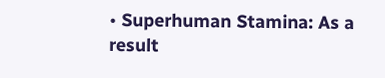• Superhuman Stamina: As a result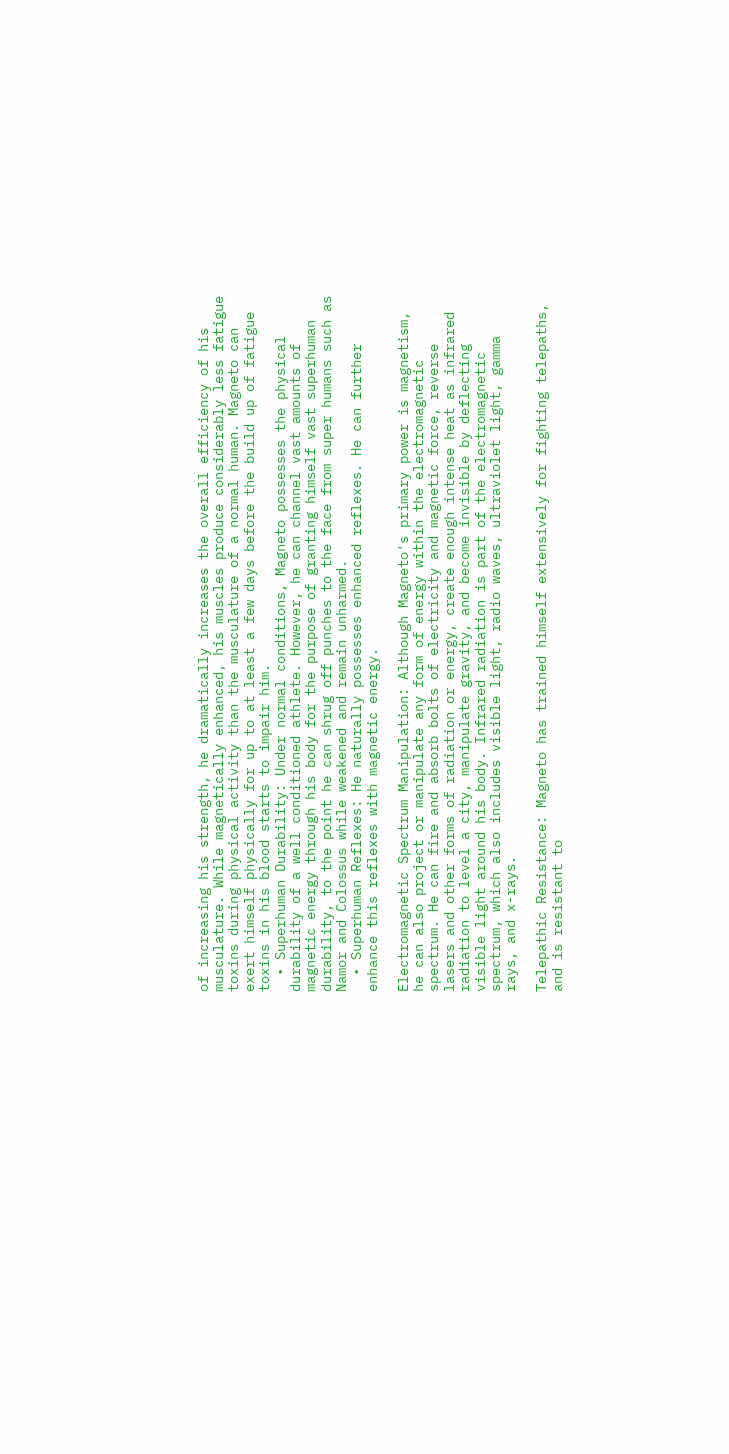of increasing his strength, he dramatically increases the overall efficiency of his musculature. While magnetically enhanced, his muscles produce considerably less fatigue toxins during physical activity than the musculature of a normal human. Magneto can exert himself physically for up to at least a few days before the build up of fatigue toxins in his blood starts to impair him.
  • Superhuman Durability: Under normal conditions, Magneto possesses the physical durability of a well conditioned athlete. However, he can channel vast amounts of magnetic energy through his body for the purpose of granting himself vast superhuman durability, to the point he can shrug off punches to the face from super humans such as Namor and Colossus while weakened and remain unharmed.
  • Superhuman Reflexes: He naturally possesses enhanced reflexes. He can further enhance this reflexes with magnetic energy.

Electromagnetic Spectrum Manipulation: Although Magneto's primary power is magnetism, he can also project or manipulate any form of energy within the electromagnetic spectrum. He can fire and absorb bolts of electricity and magnetic force, reverse lasers and other forms of radiation or energy, create enough intense heat as infrared radiation to level a city, manipulate gravity, and become invisible by deflecting visible light around his body. Infrared radiation is part of the electromagnetic spectrum, which also includes visible light, radio waves, ultraviolet light, gamma rays, and x-rays.

Telepathic Resistance: Magneto has trained himself extensively for fighting telepaths, and is resistant to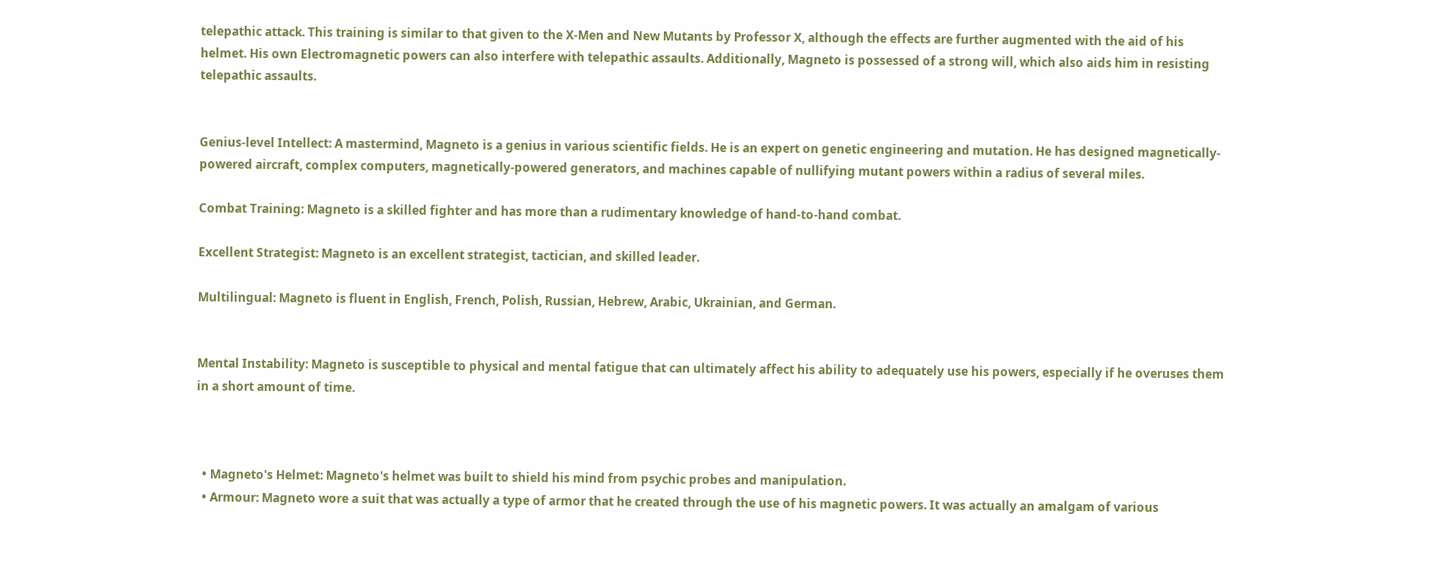telepathic attack. This training is similar to that given to the X-Men and New Mutants by Professor X, although the effects are further augmented with the aid of his helmet. His own Electromagnetic powers can also interfere with telepathic assaults. Additionally, Magneto is possessed of a strong will, which also aids him in resisting telepathic assaults.


Genius-level Intellect: A mastermind, Magneto is a genius in various scientific fields. He is an expert on genetic engineering and mutation. He has designed magnetically-powered aircraft, complex computers, magnetically-powered generators, and machines capable of nullifying mutant powers within a radius of several miles.

Combat Training: Magneto is a skilled fighter and has more than a rudimentary knowledge of hand-to-hand combat.

Excellent Strategist: Magneto is an excellent strategist, tactician, and skilled leader.

Multilingual: Magneto is fluent in English, French, Polish, Russian, Hebrew, Arabic, Ukrainian, and German.


Mental Instability: Magneto is susceptible to physical and mental fatigue that can ultimately affect his ability to adequately use his powers, especially if he overuses them in a short amount of time.



  • Magneto's Helmet: Magneto's helmet was built to shield his mind from psychic probes and manipulation.
  • Armour: Magneto wore a suit that was actually a type of armor that he created through the use of his magnetic powers. It was actually an amalgam of various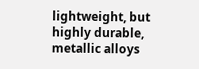lightweight, but highly durable, metallic alloys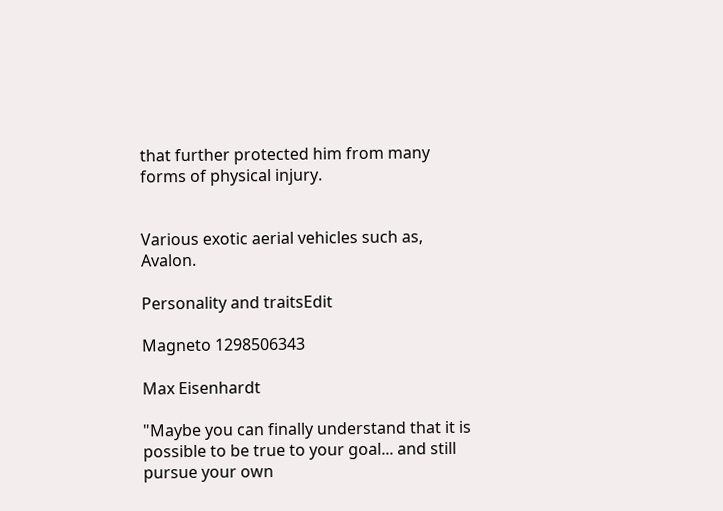that further protected him from many forms of physical injury.


Various exotic aerial vehicles such as, Avalon.

Personality and traitsEdit

Magneto 1298506343

Max Eisenhardt

"Maybe you can finally understand that it is possible to be true to your goal... and still pursue your own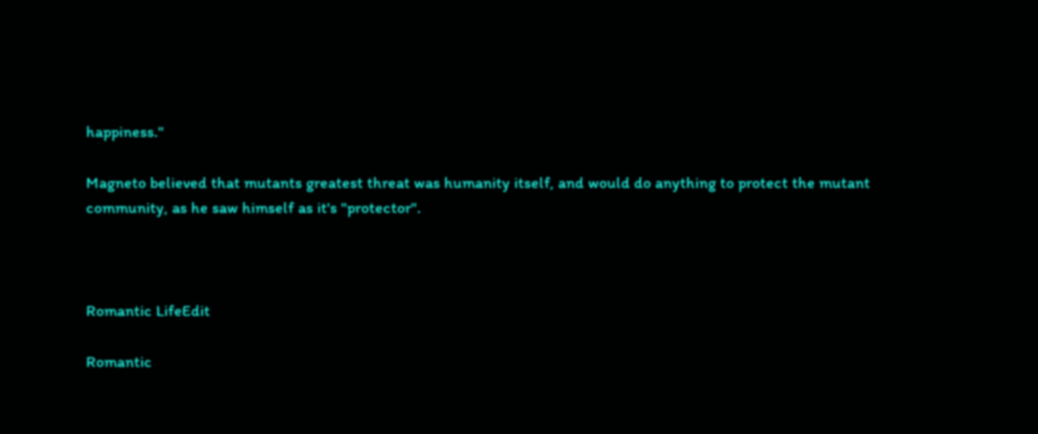happiness."

Magneto believed that mutants greatest threat was humanity itself, and would do anything to protect the mutant community, as he saw himself as it's "protector".



Romantic LifeEdit

Romantic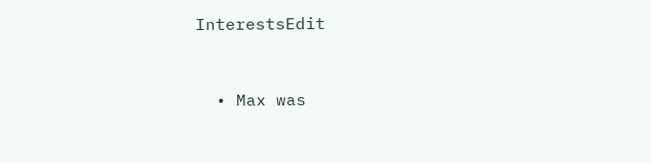InterestsEdit



  • Max was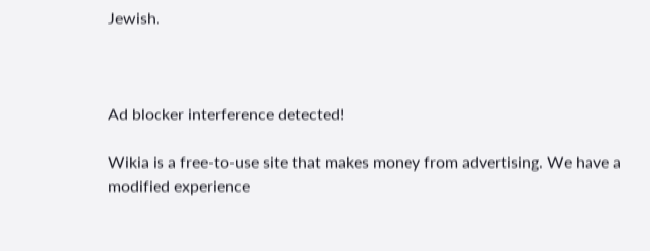Jewish.



Ad blocker interference detected!

Wikia is a free-to-use site that makes money from advertising. We have a modified experience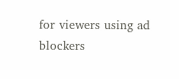for viewers using ad blockers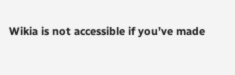Wikia is not accessible if you’ve made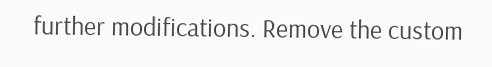further modifications. Remove the custom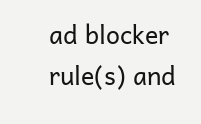ad blocker rule(s) and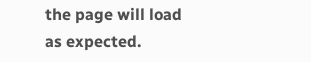the page will load as expected.